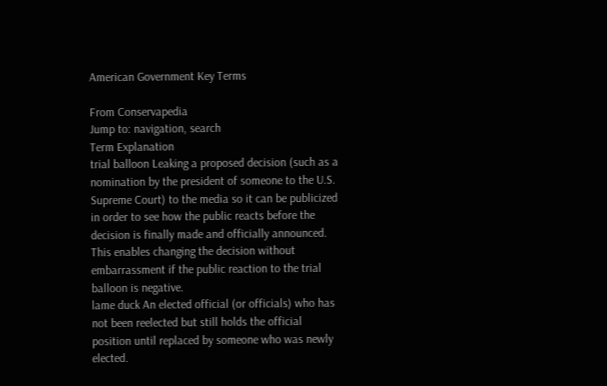American Government Key Terms

From Conservapedia
Jump to: navigation, search
Term Explanation
trial balloon Leaking a proposed decision (such as a nomination by the president of someone to the U.S. Supreme Court) to the media so it can be publicized in order to see how the public reacts before the decision is finally made and officially announced. This enables changing the decision without embarrassment if the public reaction to the trial balloon is negative.
lame duck An elected official (or officials) who has not been reelected but still holds the official position until replaced by someone who was newly elected.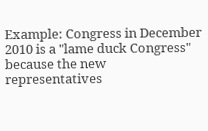Example: Congress in December 2010 is a "lame duck Congress" because the new representatives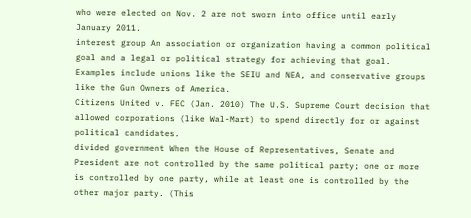who were elected on Nov. 2 are not sworn into office until early January 2011.
interest group An association or organization having a common political goal and a legal or political strategy for achieving that goal. Examples include unions like the SEIU and NEA, and conservative groups like the Gun Owners of America.
Citizens United v. FEC (Jan. 2010) The U.S. Supreme Court decision that allowed corporations (like Wal-Mart) to spend directly for or against political candidates.
divided government When the House of Representatives, Senate and President are not controlled by the same political party; one or more is controlled by one party, while at least one is controlled by the other major party. (This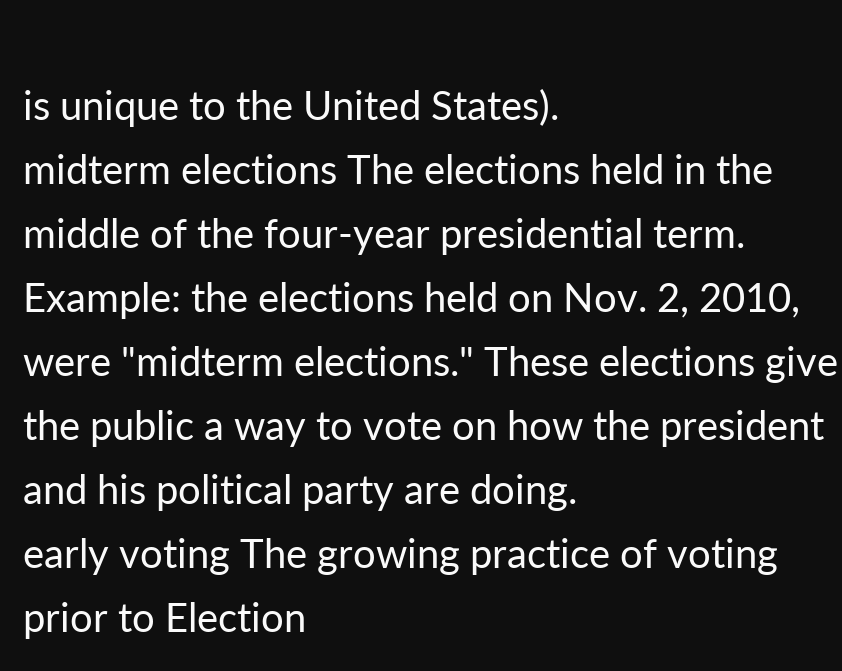is unique to the United States).
midterm elections The elections held in the middle of the four-year presidential term. Example: the elections held on Nov. 2, 2010, were "midterm elections." These elections give the public a way to vote on how the president and his political party are doing.
early voting The growing practice of voting prior to Election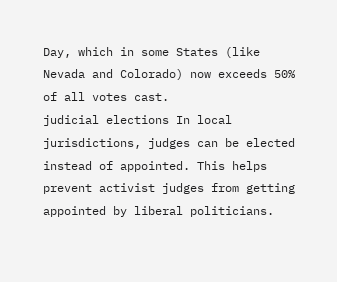Day, which in some States (like Nevada and Colorado) now exceeds 50% of all votes cast.
judicial elections In local jurisdictions, judges can be elected instead of appointed. This helps prevent activist judges from getting appointed by liberal politicians.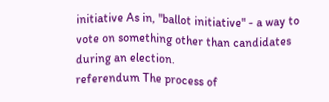initiative As in, "ballot initiative" - a way to vote on something other than candidates during an election.
referendum The process of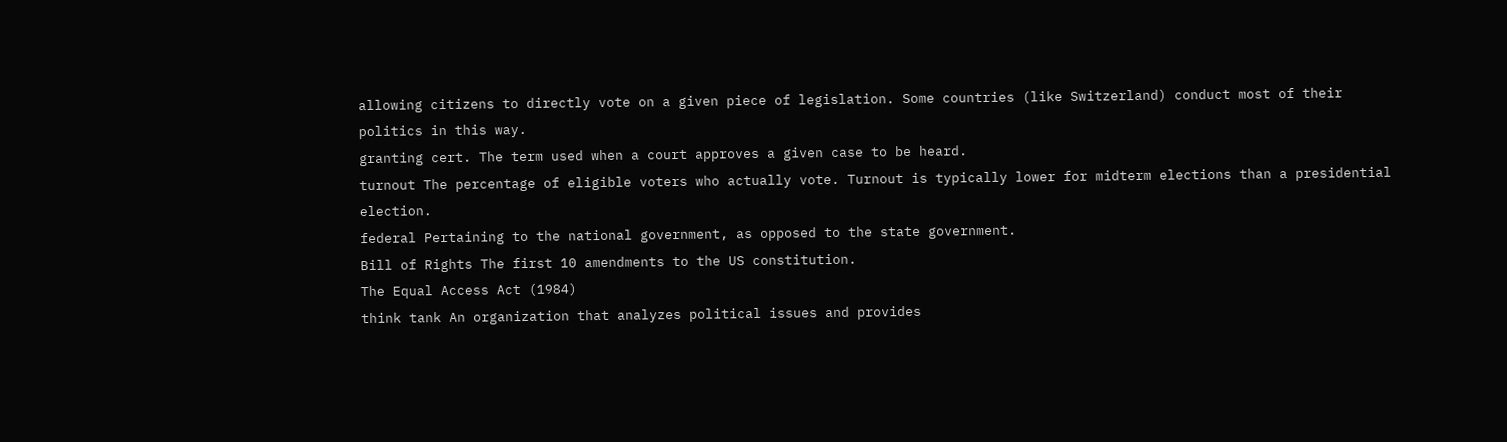allowing citizens to directly vote on a given piece of legislation. Some countries (like Switzerland) conduct most of their politics in this way.
granting cert. The term used when a court approves a given case to be heard.
turnout The percentage of eligible voters who actually vote. Turnout is typically lower for midterm elections than a presidential election.
federal Pertaining to the national government, as opposed to the state government.
Bill of Rights The first 10 amendments to the US constitution.
The Equal Access Act (1984)
think tank An organization that analyzes political issues and provides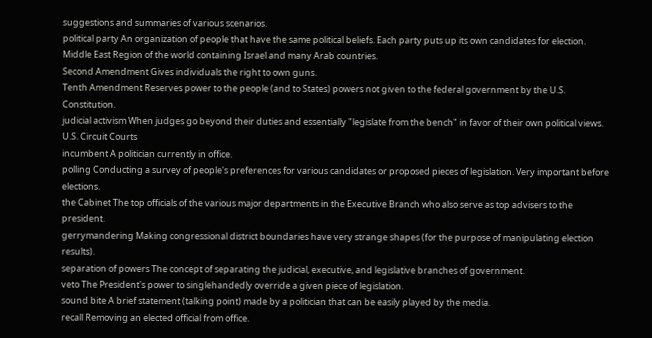suggestions and summaries of various scenarios.
political party An organization of people that have the same political beliefs. Each party puts up its own candidates for election.
Middle East Region of the world containing Israel and many Arab countries.
Second Amendment Gives individuals the right to own guns.
Tenth Amendment Reserves power to the people (and to States) powers not given to the federal government by the U.S. Constitution.
judicial activism When judges go beyond their duties and essentially "legislate from the bench" in favor of their own political views.
U.S. Circuit Courts
incumbent A politician currently in office.
polling Conducting a survey of people's preferences for various candidates or proposed pieces of legislation. Very important before elections.
the Cabinet The top officials of the various major departments in the Executive Branch who also serve as top advisers to the president.
gerrymandering Making congressional district boundaries have very strange shapes (for the purpose of manipulating election results).
separation of powers The concept of separating the judicial, executive, and legislative branches of government.
veto The President's power to singlehandedly override a given piece of legislation.
sound bite A brief statement (talking point) made by a politician that can be easily played by the media.
recall Removing an elected official from office.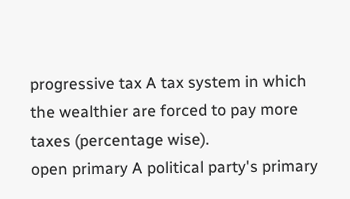progressive tax A tax system in which the wealthier are forced to pay more taxes (percentage wise).
open primary A political party's primary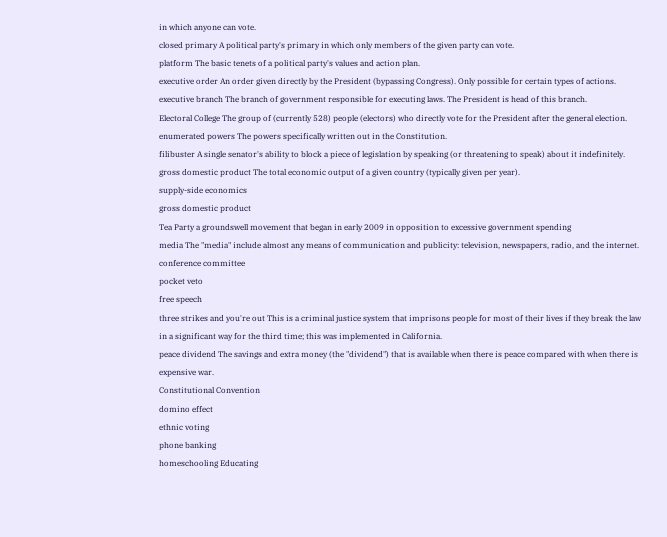in which anyone can vote.
closed primary A political party's primary in which only members of the given party can vote.
platform The basic tenets of a political party's values and action plan.
executive order An order given directly by the President (bypassing Congress). Only possible for certain types of actions.
executive branch The branch of government responsible for executing laws. The President is head of this branch.
Electoral College The group of (currently 528) people (electors) who directly vote for the President after the general election.
enumerated powers The powers specifically written out in the Constitution.
filibuster A single senator's ability to block a piece of legislation by speaking (or threatening to speak) about it indefinitely.
gross domestic product The total economic output of a given country (typically given per year).
supply-side economics
gross domestic product
Tea Party a groundswell movement that began in early 2009 in opposition to excessive government spending
media The "media" include almost any means of communication and publicity: television, newspapers, radio, and the internet.
conference committee
pocket veto
free speech
three strikes and you're out This is a criminal justice system that imprisons people for most of their lives if they break the law in a significant way for the third time; this was implemented in California.
peace dividend The savings and extra money (the "dividend") that is available when there is peace compared with when there is expensive war.
Constitutional Convention
domino effect
ethnic voting
phone banking
homeschooling Educating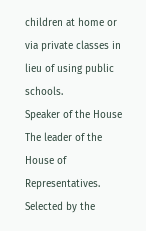children at home or via private classes in lieu of using public schools.
Speaker of the House The leader of the House of Representatives. Selected by the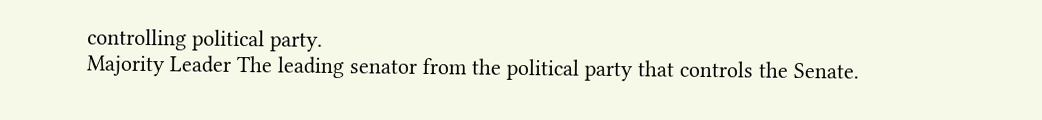controlling political party.
Majority Leader The leading senator from the political party that controls the Senate.